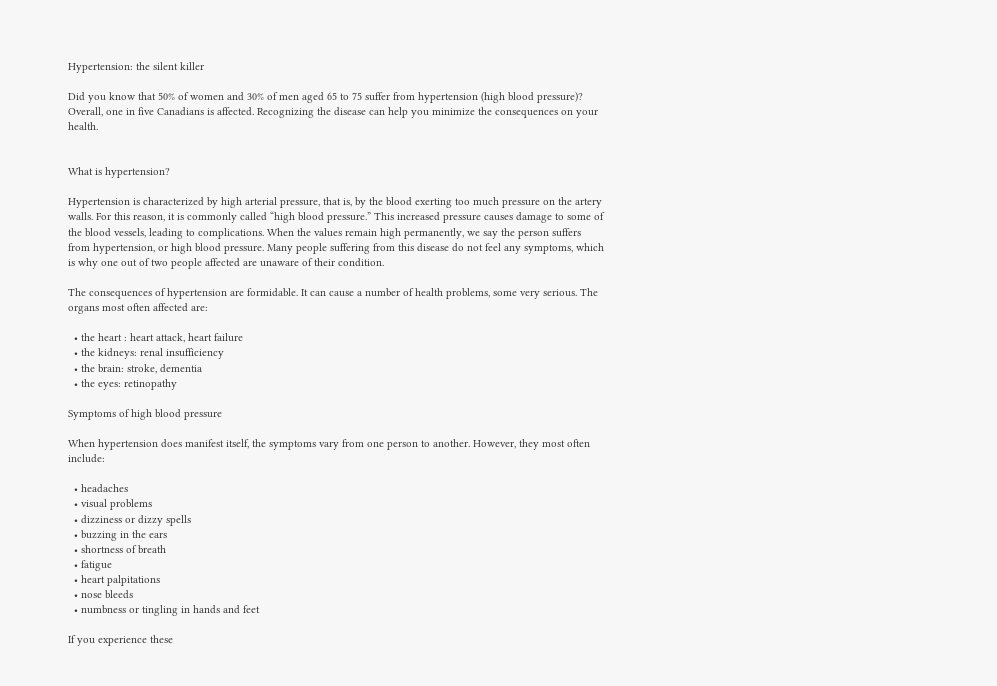Hypertension: the silent killer

Did you know that 50% of women and 30% of men aged 65 to 75 suffer from hypertension (high blood pressure)? Overall, one in five Canadians is affected. Recognizing the disease can help you minimize the consequences on your health.


What is hypertension?

Hypertension is characterized by high arterial pressure, that is, by the blood exerting too much pressure on the artery walls. For this reason, it is commonly called “high blood pressure.” This increased pressure causes damage to some of the blood vessels, leading to complications. When the values remain high permanently, we say the person suffers from hypertension, or high blood pressure. Many people suffering from this disease do not feel any symptoms, which is why one out of two people affected are unaware of their condition.

The consequences of hypertension are formidable. It can cause a number of health problems, some very serious. The organs most often affected are:

  • the heart : heart attack, heart failure
  • the kidneys: renal insufficiency
  • the brain: stroke, dementia
  • the eyes: retinopathy

Symptoms of high blood pressure

When hypertension does manifest itself, the symptoms vary from one person to another. However, they most often include:

  • headaches
  • visual problems
  • dizziness or dizzy spells
  • buzzing in the ears
  • shortness of breath
  • fatigue
  • heart palpitations
  • nose bleeds
  • numbness or tingling in hands and feet

If you experience these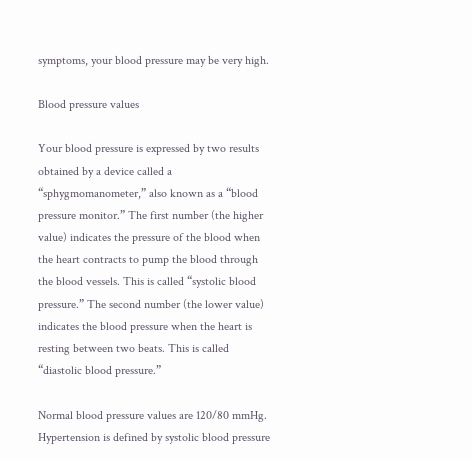symptoms, your blood pressure may be very high.

Blood pressure values

Your blood pressure is expressed by two results obtained by a device called a “sphygmomanometer,” also known as a “blood pressure monitor.” The first number (the higher value) indicates the pressure of the blood when the heart contracts to pump the blood through the blood vessels. This is called “systolic blood pressure.” The second number (the lower value) indicates the blood pressure when the heart is resting between two beats. This is called “diastolic blood pressure.”

Normal blood pressure values are 120/80 mmHg. Hypertension is defined by systolic blood pressure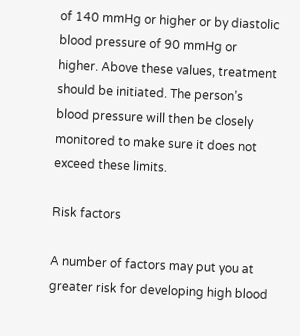of 140 mmHg or higher or by diastolic blood pressure of 90 mmHg or higher. Above these values, treatment should be initiated. The person’s blood pressure will then be closely monitored to make sure it does not exceed these limits.

Risk factors

A number of factors may put you at greater risk for developing high blood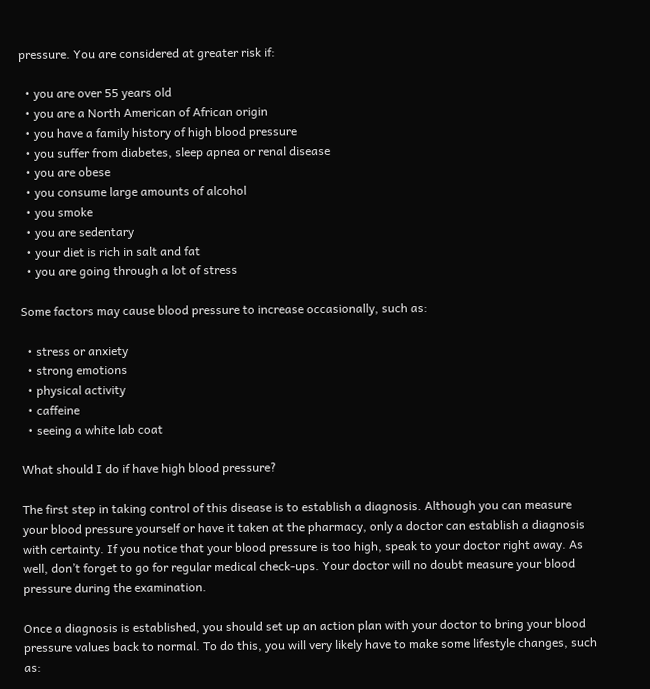pressure. You are considered at greater risk if:

  • you are over 55 years old
  • you are a North American of African origin
  • you have a family history of high blood pressure
  • you suffer from diabetes, sleep apnea or renal disease
  • you are obese
  • you consume large amounts of alcohol
  • you smoke
  • you are sedentary
  • your diet is rich in salt and fat
  • you are going through a lot of stress

Some factors may cause blood pressure to increase occasionally, such as:

  • stress or anxiety
  • strong emotions
  • physical activity
  • caffeine
  • seeing a white lab coat

What should I do if have high blood pressure?

The first step in taking control of this disease is to establish a diagnosis. Although you can measure your blood pressure yourself or have it taken at the pharmacy, only a doctor can establish a diagnosis with certainty. If you notice that your blood pressure is too high, speak to your doctor right away. As well, don’t forget to go for regular medical check-ups. Your doctor will no doubt measure your blood pressure during the examination.

Once a diagnosis is established, you should set up an action plan with your doctor to bring your blood pressure values back to normal. To do this, you will very likely have to make some lifestyle changes, such as: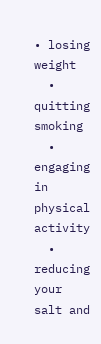• losing weight
  • quitting smoking
  • engaging in physical activity
  • reducing your salt and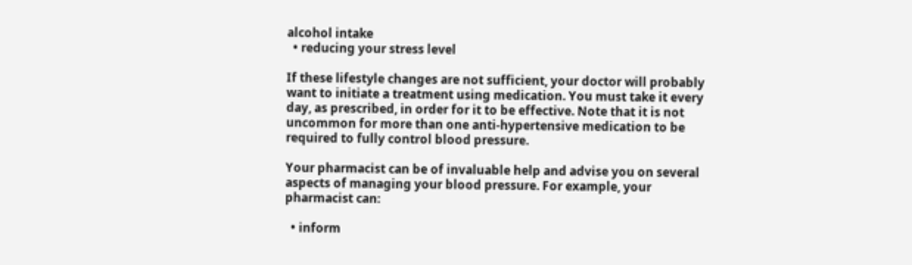alcohol intake
  • reducing your stress level

If these lifestyle changes are not sufficient, your doctor will probably want to initiate a treatment using medication. You must take it every day, as prescribed, in order for it to be effective. Note that it is not uncommon for more than one anti-hypertensive medication to be required to fully control blood pressure.

Your pharmacist can be of invaluable help and advise you on several aspects of managing your blood pressure. For example, your pharmacist can:

  • inform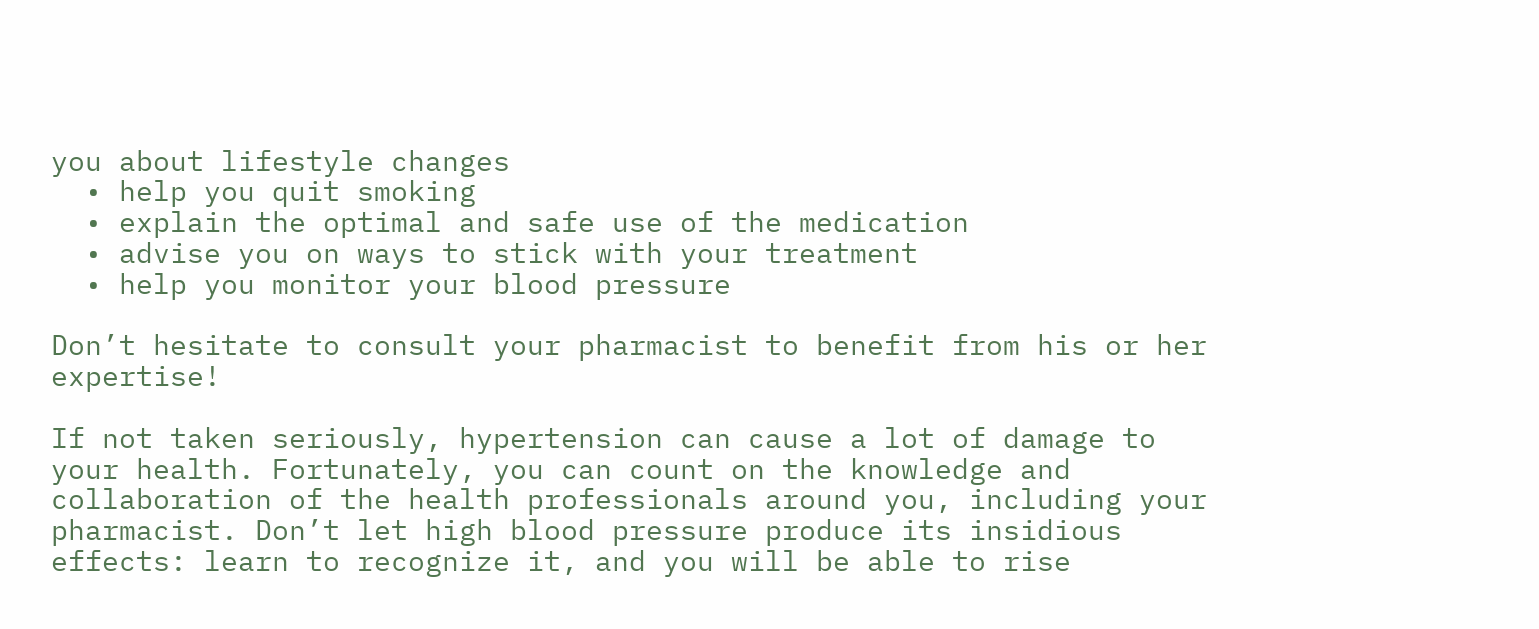you about lifestyle changes
  • help you quit smoking
  • explain the optimal and safe use of the medication
  • advise you on ways to stick with your treatment
  • help you monitor your blood pressure

Don’t hesitate to consult your pharmacist to benefit from his or her expertise!

If not taken seriously, hypertension can cause a lot of damage to your health. Fortunately, you can count on the knowledge and collaboration of the health professionals around you, including your pharmacist. Don’t let high blood pressure produce its insidious effects: learn to recognize it, and you will be able to rise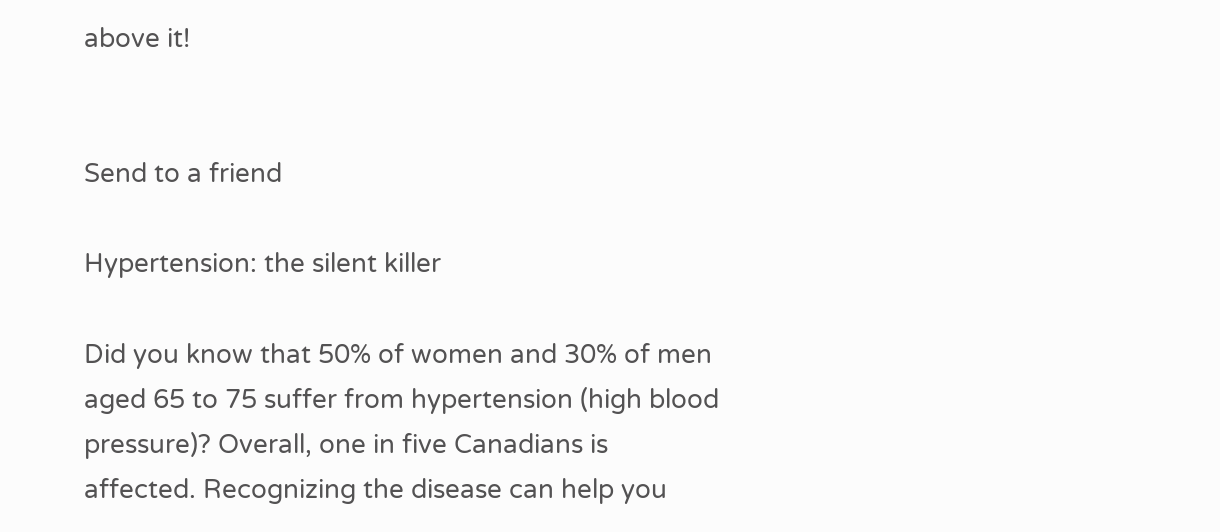above it!


Send to a friend

Hypertension: the silent killer

Did you know that 50% of women and 30% of men aged 65 to 75 suffer from hypertension (high blood pressure)? Overall, one in five Canadians is affected. Recognizing the disease can help you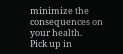minimize the consequences on your health.
Pick up in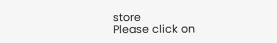store
Please click on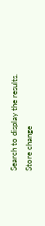Search to display the results.
Store change